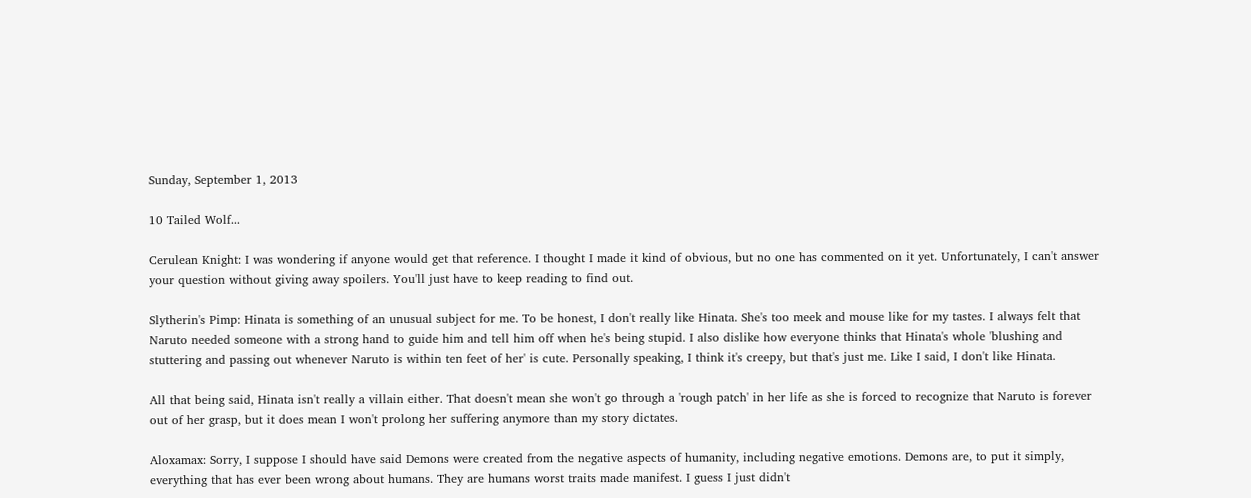Sunday, September 1, 2013

10 Tailed Wolf...

Cerulean Knight: I was wondering if anyone would get that reference. I thought I made it kind of obvious, but no one has commented on it yet. Unfortunately, I can't answer your question without giving away spoilers. You'll just have to keep reading to find out.

Slytherin's Pimp: Hinata is something of an unusual subject for me. To be honest, I don't really like Hinata. She's too meek and mouse like for my tastes. I always felt that Naruto needed someone with a strong hand to guide him and tell him off when he's being stupid. I also dislike how everyone thinks that Hinata's whole 'blushing and stuttering and passing out whenever Naruto is within ten feet of her' is cute. Personally speaking, I think it's creepy, but that's just me. Like I said, I don't like Hinata.

All that being said, Hinata isn't really a villain either. That doesn't mean she won't go through a 'rough patch' in her life as she is forced to recognize that Naruto is forever out of her grasp, but it does mean I won't prolong her suffering anymore than my story dictates.

Aloxamax: Sorry, I suppose I should have said Demons were created from the negative aspects of humanity, including negative emotions. Demons are, to put it simply, everything that has ever been wrong about humans. They are humans worst traits made manifest. I guess I just didn't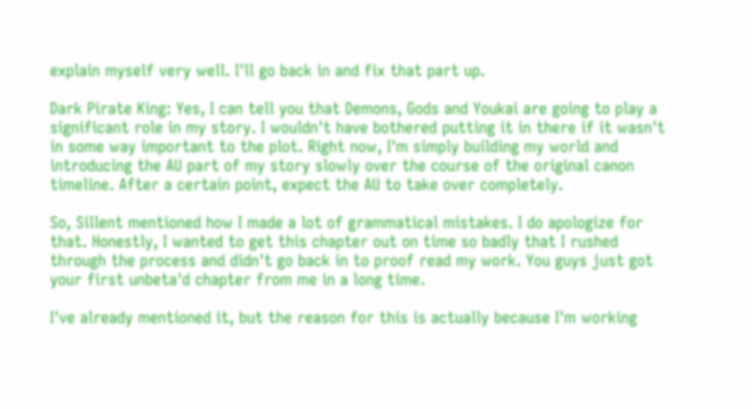explain myself very well. I'll go back in and fix that part up.

Dark Pirate King: Yes, I can tell you that Demons, Gods and Youkai are going to play a significant role in my story. I wouldn't have bothered putting it in there if it wasn't in some way important to the plot. Right now, I'm simply building my world and introducing the AU part of my story slowly over the course of the original canon timeline. After a certain point, expect the AU to take over completely.

So, Sillent mentioned how I made a lot of grammatical mistakes. I do apologize for that. Honestly, I wanted to get this chapter out on time so badly that I rushed through the process and didn't go back in to proof read my work. You guys just got your first unbeta'd chapter from me in a long time.

I've already mentioned it, but the reason for this is actually because I'm working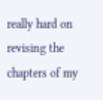really hard on revising the chapters of my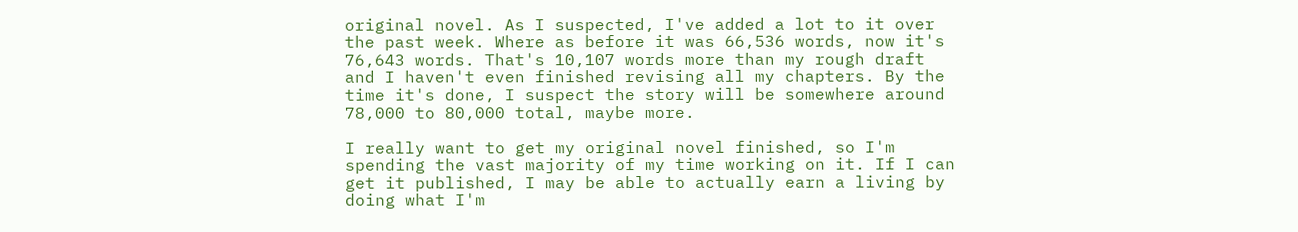original novel. As I suspected, I've added a lot to it over the past week. Where as before it was 66,536 words, now it's 76,643 words. That's 10,107 words more than my rough draft and I haven't even finished revising all my chapters. By the time it's done, I suspect the story will be somewhere around 78,000 to 80,000 total, maybe more.

I really want to get my original novel finished, so I'm spending the vast majority of my time working on it. If I can get it published, I may be able to actually earn a living by doing what I'm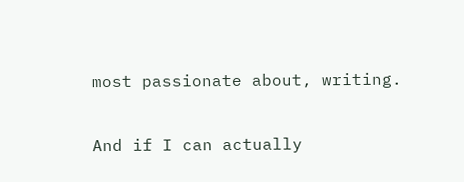most passionate about, writing.

And if I can actually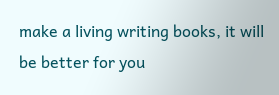make a living writing books, it will be better for you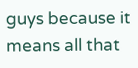guys because it means all that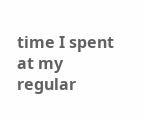time I spent at my regular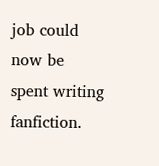job could now be spent writing fanfiction.